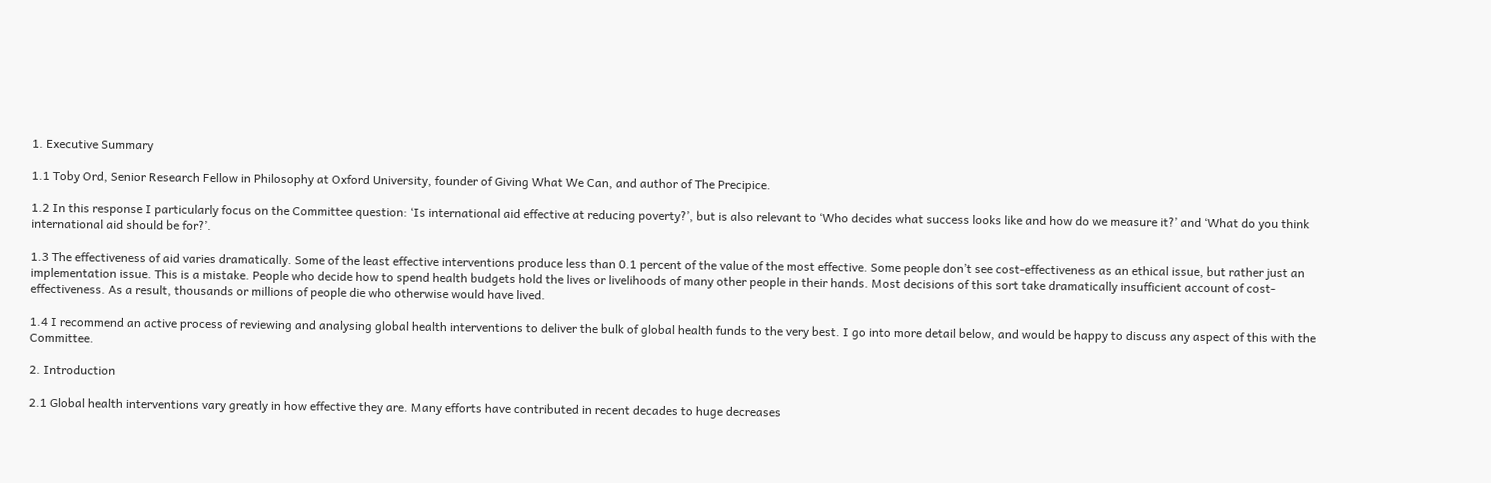1. Executive Summary

1.1 Toby Ord, Senior Research Fellow in Philosophy at Oxford University, founder of Giving What We Can, and author of The Precipice.

1.2 In this response I particularly focus on the Committee question: ‘Is international aid effective at reducing poverty?’, but is also relevant to ‘Who decides what success looks like and how do we measure it?’ and ‘What do you think international aid should be for?’.

1.3 The effectiveness of aid varies dramatically. Some of the least effective interventions produce less than 0.1 percent of the value of the most effective. Some people don’t see cost-effectiveness as an ethical issue, but rather just an implementation issue. This is a mistake. People who decide how to spend health budgets hold the lives or livelihoods of many other people in their hands. Most decisions of this sort take dramatically insufficient account of cost-effectiveness. As a result, thousands or millions of people die who otherwise would have lived.

1.4 I recommend an active process of reviewing and analysing global health interventions to deliver the bulk of global health funds to the very best. I go into more detail below, and would be happy to discuss any aspect of this with the Committee.

2. Introduction

2.1 Global health interventions vary greatly in how effective they are. Many efforts have contributed in recent decades to huge decreases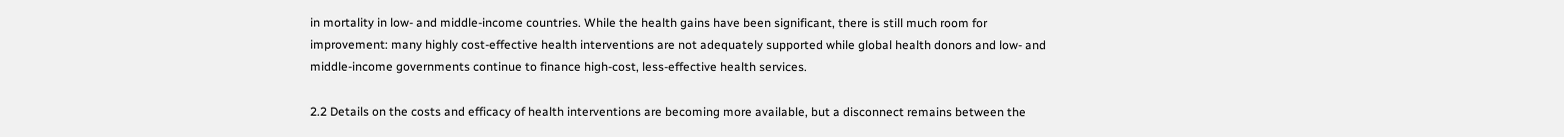in mortality in low- and middle-income countries. While the health gains have been significant, there is still much room for improvement: many highly cost-effective health interventions are not adequately supported while global health donors and low- and middle-income governments continue to finance high-cost, less-effective health services.

2.2 Details on the costs and efficacy of health interventions are becoming more available, but a disconnect remains between the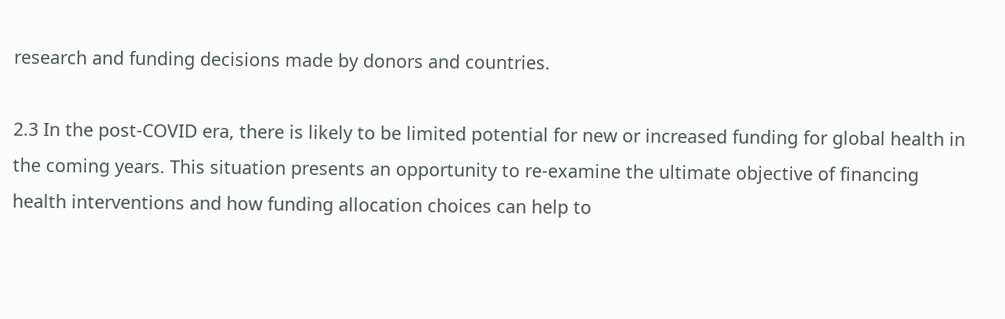research and funding decisions made by donors and countries.

2.3 In the post-COVID era, there is likely to be limited potential for new or increased funding for global health in the coming years. This situation presents an opportunity to re-examine the ultimate objective of financing health interventions and how funding allocation choices can help to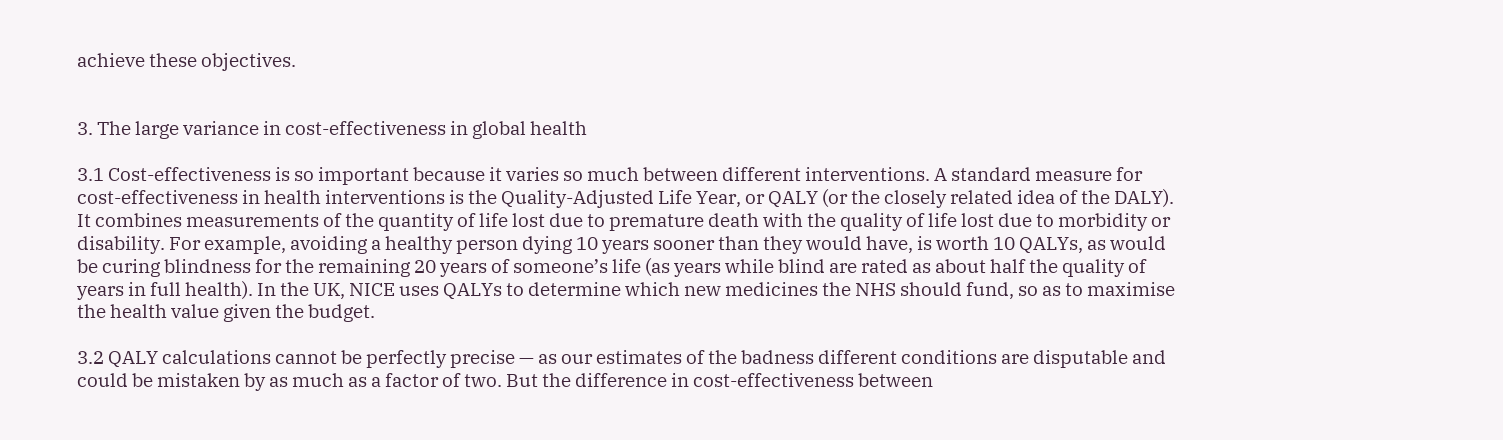achieve these objectives.


3. The large variance in cost-effectiveness in global health

3.1 Cost-effectiveness is so important because it varies so much between different interventions. A standard measure for cost-effectiveness in health interventions is the Quality-Adjusted Life Year, or QALY (or the closely related idea of the DALY). It combines measurements of the quantity of life lost due to premature death with the quality of life lost due to morbidity or disability. For example, avoiding a healthy person dying 10 years sooner than they would have, is worth 10 QALYs, as would be curing blindness for the remaining 20 years of someone’s life (as years while blind are rated as about half the quality of years in full health). In the UK, NICE uses QALYs to determine which new medicines the NHS should fund, so as to maximise the health value given the budget.

3.2 QALY calculations cannot be perfectly precise — as our estimates of the badness different conditions are disputable and could be mistaken by as much as a factor of two. But the difference in cost-effectiveness between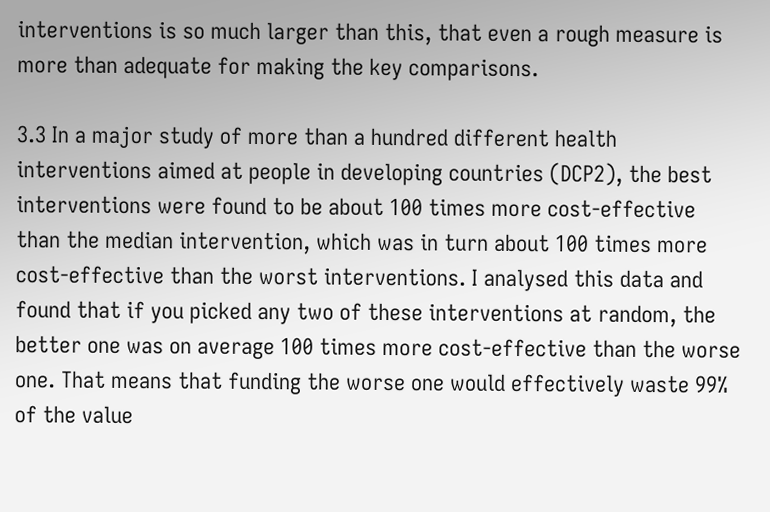interventions is so much larger than this, that even a rough measure is more than adequate for making the key comparisons.

3.3 In a major study of more than a hundred different health interventions aimed at people in developing countries (DCP2), the best interventions were found to be about 100 times more cost-effective than the median intervention, which was in turn about 100 times more cost-effective than the worst interventions. I analysed this data and found that if you picked any two of these interventions at random, the better one was on average 100 times more cost-effective than the worse one. That means that funding the worse one would effectively waste 99% of the value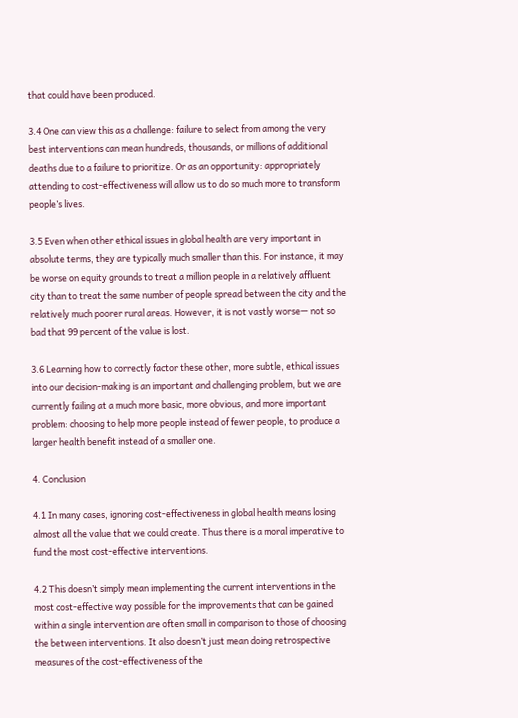that could have been produced.

3.4 One can view this as a challenge: failure to select from among the very best interventions can mean hundreds, thousands, or millions of additional deaths due to a failure to prioritize. Or as an opportunity: appropriately attending to cost-effectiveness will allow us to do so much more to transform people’s lives.

3.5 Even when other ethical issues in global health are very important in absolute terms, they are typically much smaller than this. For instance, it may be worse on equity grounds to treat a million people in a relatively affluent city than to treat the same number of people spread between the city and the relatively much poorer rural areas. However, it is not vastly worse— not so bad that 99 percent of the value is lost.

3.6 Learning how to correctly factor these other, more subtle, ethical issues into our decision-making is an important and challenging problem, but we are currently failing at a much more basic, more obvious, and more important problem: choosing to help more people instead of fewer people, to produce a larger health benefit instead of a smaller one.

4. Conclusion

4.1 In many cases, ignoring cost-effectiveness in global health means losing almost all the value that we could create. Thus there is a moral imperative to fund the most cost-effective interventions.

4.2 This doesn’t simply mean implementing the current interventions in the most cost-effective way possible for the improvements that can be gained within a single intervention are often small in comparison to those of choosing the between interventions. It also doesn’t just mean doing retrospective measures of the cost-effectiveness of the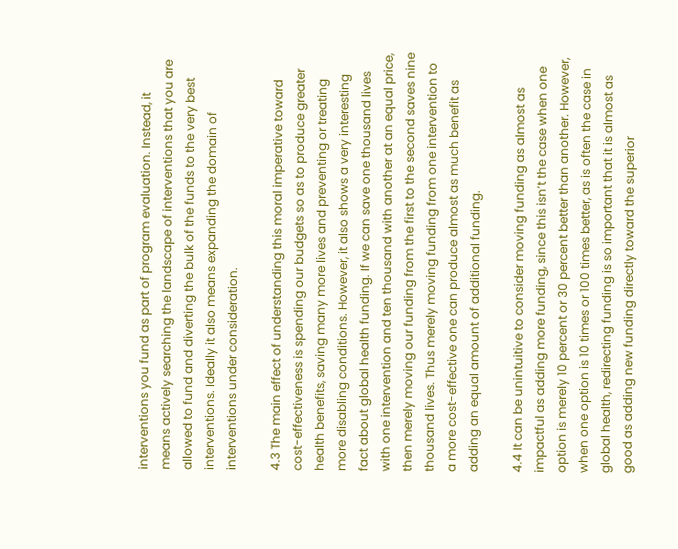interventions you fund as part of program evaluation. Instead, it means actively searching the landscape of interventions that you are allowed to fund and diverting the bulk of the funds to the very best interventions. Ideally it also means expanding the domain of interventions under consideration.

4.3 The main effect of understanding this moral imperative toward cost-effectiveness is spending our budgets so as to produce greater health benefits, saving many more lives and preventing or treating more disabling conditions. However, it also shows a very interesting fact about global health funding. If we can save one thousand lives with one intervention and ten thousand with another at an equal price, then merely moving our funding from the first to the second saves nine thousand lives. Thus merely moving funding from one intervention to a more cost-effective one can produce almost as much benefit as adding an equal amount of additional funding.

4.4 It can be unintuitive to consider moving funding as almost as impactful as adding more funding, since this isn’t the case when one option is merely 10 percent or 30 percent better than another. However, when one option is 10 times or 100 times better, as is often the case in global health, redirecting funding is so important that it is almost as good as adding new funding directly toward the superior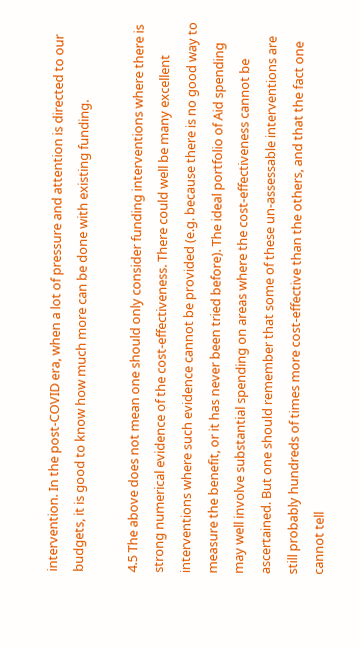intervention. In the post-COVID era, when a lot of pressure and attention is directed to our budgets, it is good to know how much more can be done with existing funding.

4.5 The above does not mean one should only consider funding interventions where there is strong numerical evidence of the cost-effectiveness. There could well be many excellent interventions where such evidence cannot be provided (e.g. because there is no good way to measure the benefit, or it has never been tried before). The ideal portfolio of Aid spending may well involve substantial spending on areas where the cost-effectiveness cannot be ascertained. But one should remember that some of these un-assessable interventions are still probably hundreds of times more cost-effective than the others, and that the fact one cannot tell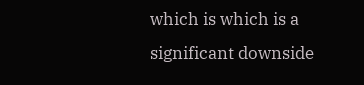which is which is a significant downside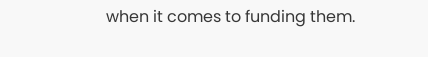when it comes to funding them.